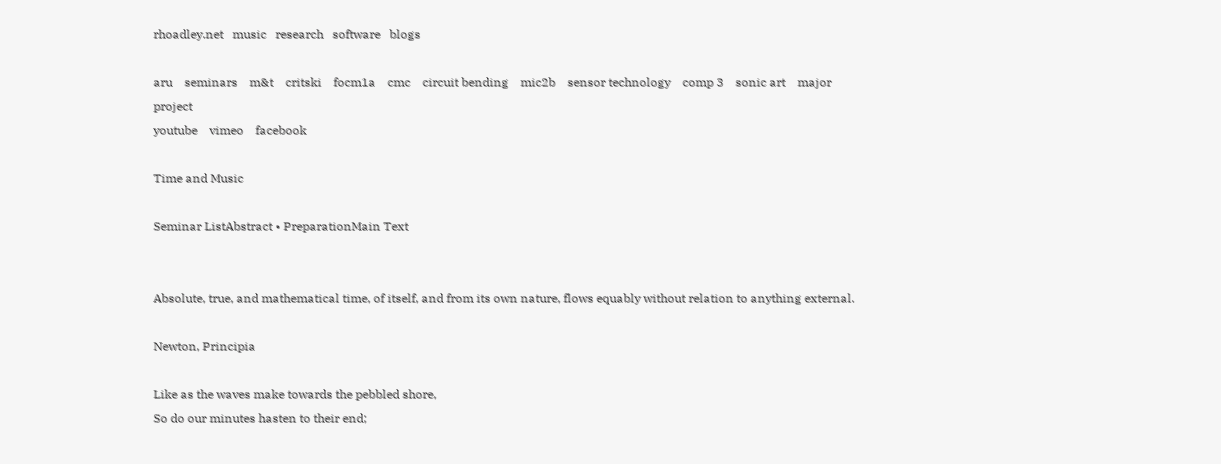rhoadley.net   music   research   software   blogs

aru    seminars    m&t    critski    focm1a    cmc    circuit bending    mic2b    sensor technology    comp 3    sonic art    major project
youtube    vimeo    facebook

Time and Music

Seminar ListAbstract • PreparationMain Text


Absolute, true, and mathematical time, of itself, and from its own nature, flows equably without relation to anything external.

Newton, Principia

Like as the waves make towards the pebbled shore,
So do our minutes hasten to their end;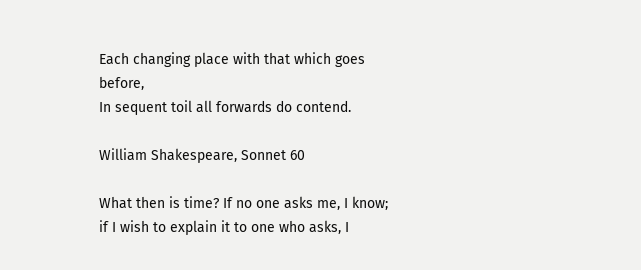Each changing place with that which goes before,
In sequent toil all forwards do contend.

William Shakespeare, Sonnet 60

What then is time? If no one asks me, I know; if I wish to explain it to one who asks, I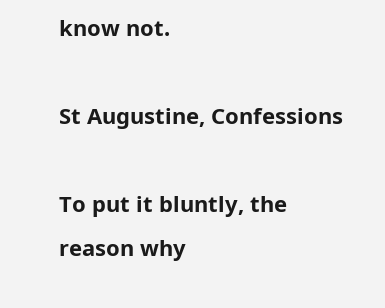know not.

St Augustine, Confessions

To put it bluntly, the reason why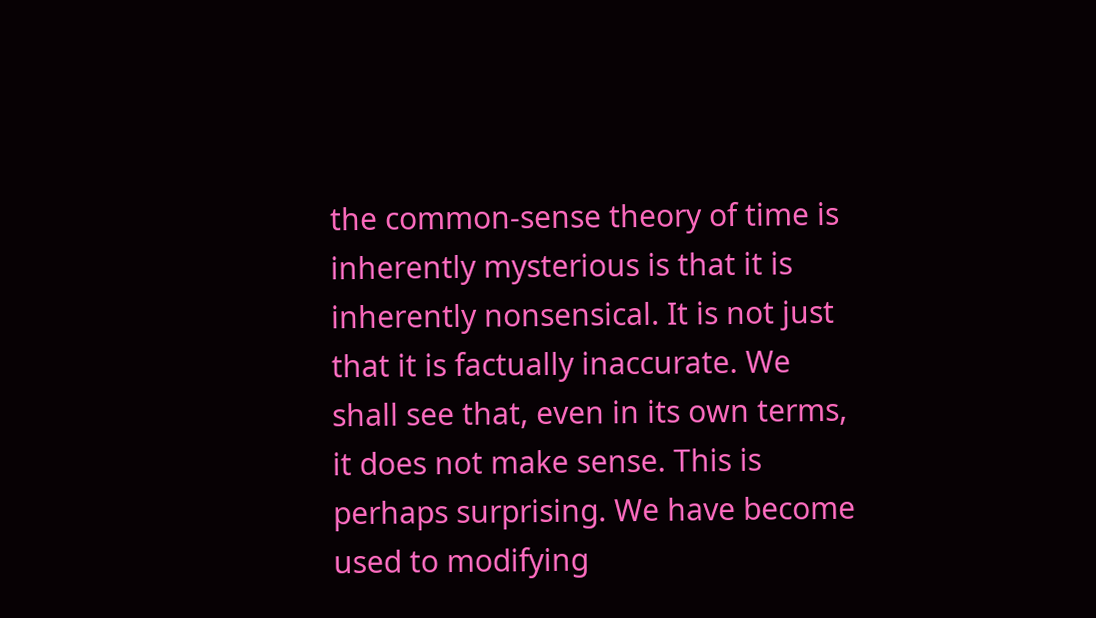the common-sense theory of time is inherently mysterious is that it is inherently nonsensical. It is not just that it is factually inaccurate. We shall see that, even in its own terms, it does not make sense. This is perhaps surprising. We have become used to modifying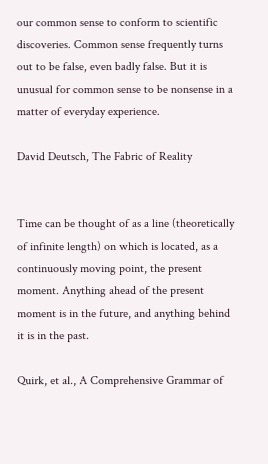our common sense to conform to scientific discoveries. Common sense frequently turns out to be false, even badly false. But it is unusual for common sense to be nonsense in a matter of everyday experience.

David Deutsch, The Fabric of Reality


Time can be thought of as a line (theoretically of infinite length) on which is located, as a continuously moving point, the present moment. Anything ahead of the present moment is in the future, and anything behind it is in the past.

Quirk, et al., A Comprehensive Grammar of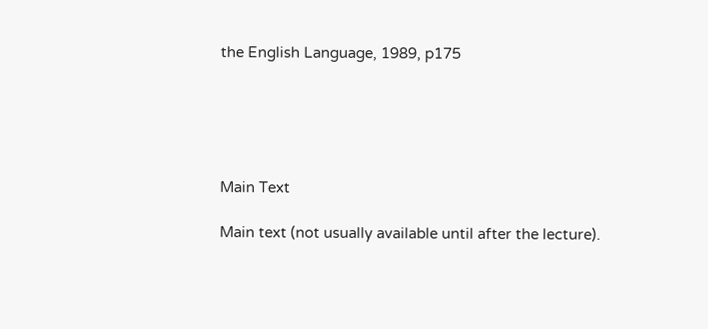the English Language, 1989, p175





Main Text

Main text (not usually available until after the lecture).